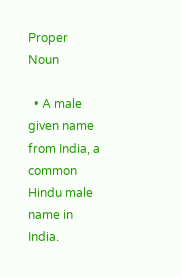Proper Noun

  • A male given name from India, a common Hindu male name in India.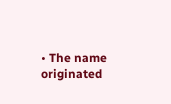• The name originated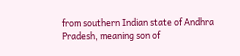from southern Indian state of Andhra Pradesh, meaning son of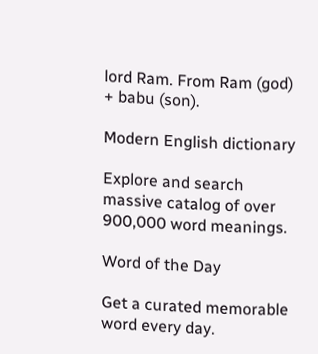lord Ram. From Ram (god) + babu (son).

Modern English dictionary

Explore and search massive catalog of over 900,000 word meanings.

Word of the Day

Get a curated memorable word every day.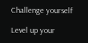Challenge yourself

Level up your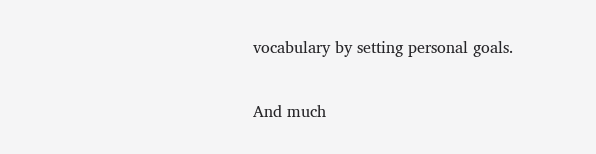vocabulary by setting personal goals.

And much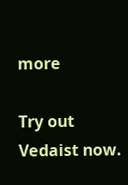more

Try out Vedaist now.